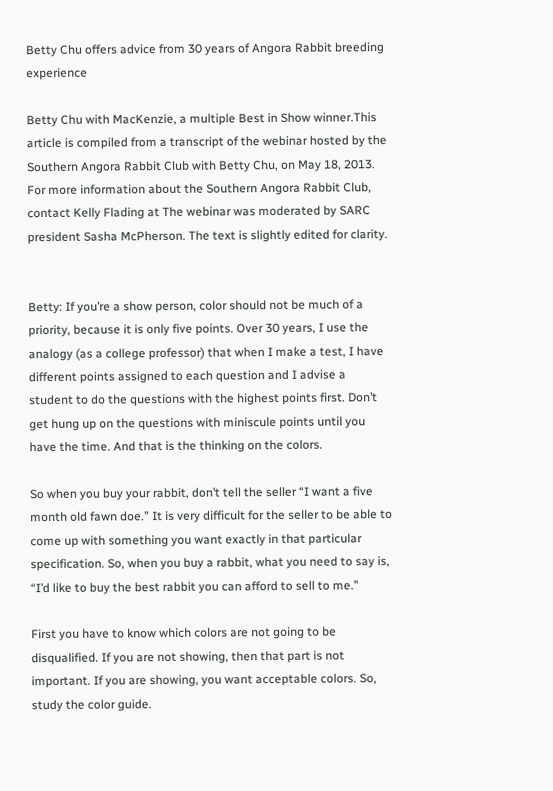Betty Chu offers advice from 30 years of Angora Rabbit breeding experience

Betty Chu with MacKenzie, a multiple Best in Show winner.This article is compiled from a transcript of the webinar hosted by the Southern Angora Rabbit Club with Betty Chu, on May 18, 2013. For more information about the Southern Angora Rabbit Club, contact Kelly Flading at The webinar was moderated by SARC president Sasha McPherson. The text is slightly edited for clarity.


Betty: If you’re a show person, color should not be much of a priority, because it is only five points. Over 30 years, I use the analogy (as a college professor) that when I make a test, I have different points assigned to each question and I advise a student to do the questions with the highest points first. Don’t get hung up on the questions with miniscule points until you have the time. And that is the thinking on the colors.

So when you buy your rabbit, don’t tell the seller “I want a five month old fawn doe.” It is very difficult for the seller to be able to come up with something you want exactly in that particular specification. So, when you buy a rabbit, what you need to say is, “I’d like to buy the best rabbit you can afford to sell to me.”

First you have to know which colors are not going to be disqualified. If you are not showing, then that part is not important. If you are showing, you want acceptable colors. So, study the color guide.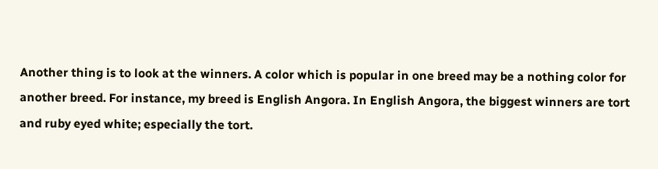Another thing is to look at the winners. A color which is popular in one breed may be a nothing color for another breed. For instance, my breed is English Angora. In English Angora, the biggest winners are tort and ruby eyed white; especially the tort.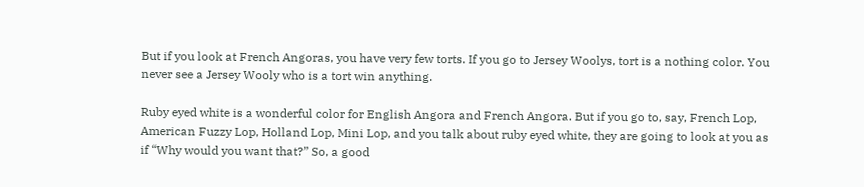But if you look at French Angoras, you have very few torts. If you go to Jersey Woolys, tort is a nothing color. You never see a Jersey Wooly who is a tort win anything.

Ruby eyed white is a wonderful color for English Angora and French Angora. But if you go to, say, French Lop, American Fuzzy Lop, Holland Lop, Mini Lop, and you talk about ruby eyed white, they are going to look at you as if “Why would you want that?” So, a good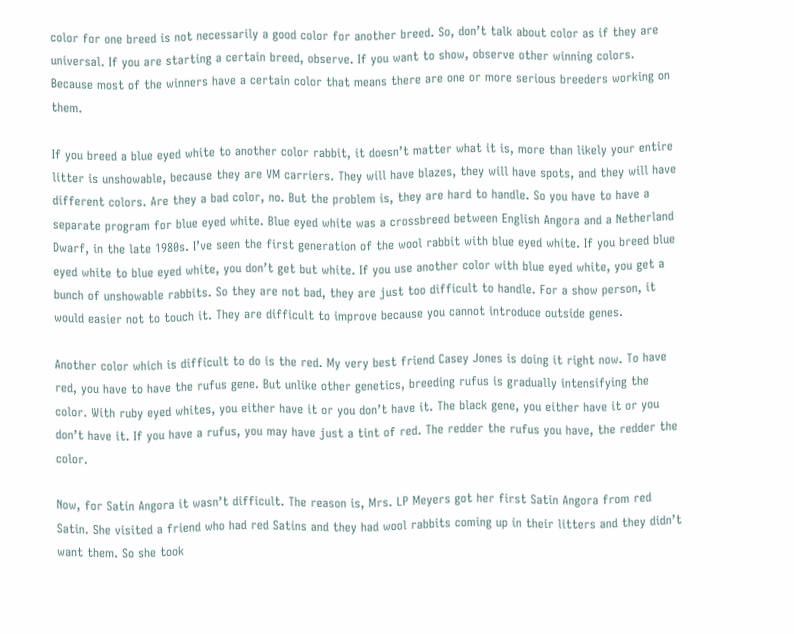color for one breed is not necessarily a good color for another breed. So, don’t talk about color as if they are universal. If you are starting a certain breed, observe. If you want to show, observe other winning colors. Because most of the winners have a certain color that means there are one or more serious breeders working on them.

If you breed a blue eyed white to another color rabbit, it doesn’t matter what it is, more than likely your entire litter is unshowable, because they are VM carriers. They will have blazes, they will have spots, and they will have different colors. Are they a bad color, no. But the problem is, they are hard to handle. So you have to have a separate program for blue eyed white. Blue eyed white was a crossbreed between English Angora and a Netherland Dwarf, in the late 1980s. I’ve seen the first generation of the wool rabbit with blue eyed white. If you breed blue eyed white to blue eyed white, you don’t get but white. If you use another color with blue eyed white, you get a bunch of unshowable rabbits. So they are not bad, they are just too difficult to handle. For a show person, it would easier not to touch it. They are difficult to improve because you cannot introduce outside genes.

Another color which is difficult to do is the red. My very best friend Casey Jones is doing it right now. To have red, you have to have the rufus gene. But unlike other genetics, breeding rufus is gradually intensifying the color. With ruby eyed whites, you either have it or you don’t have it. The black gene, you either have it or you don’t have it. If you have a rufus, you may have just a tint of red. The redder the rufus you have, the redder the color.

Now, for Satin Angora it wasn’t difficult. The reason is, Mrs. LP Meyers got her first Satin Angora from red Satin. She visited a friend who had red Satins and they had wool rabbits coming up in their litters and they didn’t want them. So she took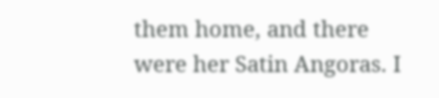them home, and there were her Satin Angoras. I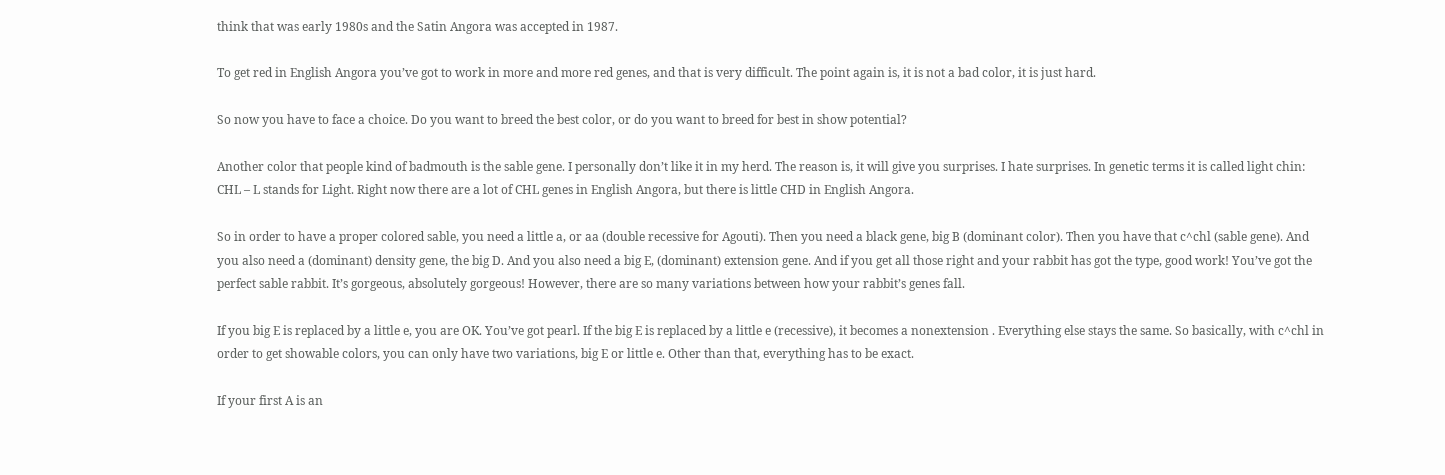think that was early 1980s and the Satin Angora was accepted in 1987.

To get red in English Angora you’ve got to work in more and more red genes, and that is very difficult. The point again is, it is not a bad color, it is just hard.

So now you have to face a choice. Do you want to breed the best color, or do you want to breed for best in show potential?

Another color that people kind of badmouth is the sable gene. I personally don’t like it in my herd. The reason is, it will give you surprises. I hate surprises. In genetic terms it is called light chin: CHL – L stands for Light. Right now there are a lot of CHL genes in English Angora, but there is little CHD in English Angora.

So in order to have a proper colored sable, you need a little a, or aa (double recessive for Agouti). Then you need a black gene, big B (dominant color). Then you have that c^chl (sable gene). And you also need a (dominant) density gene, the big D. And you also need a big E, (dominant) extension gene. And if you get all those right and your rabbit has got the type, good work! You’ve got the perfect sable rabbit. It’s gorgeous, absolutely gorgeous! However, there are so many variations between how your rabbit’s genes fall.

If you big E is replaced by a little e, you are OK. You’ve got pearl. If the big E is replaced by a little e (recessive), it becomes a nonextension . Everything else stays the same. So basically, with c^chl in order to get showable colors, you can only have two variations, big E or little e. Other than that, everything has to be exact.

If your first A is an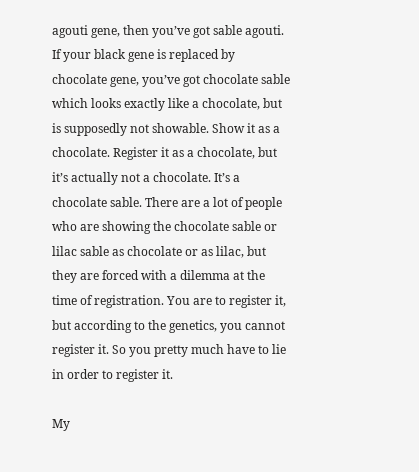agouti gene, then you’ve got sable agouti. If your black gene is replaced by chocolate gene, you’ve got chocolate sable which looks exactly like a chocolate, but is supposedly not showable. Show it as a chocolate. Register it as a chocolate, but it’s actually not a chocolate. It’s a chocolate sable. There are a lot of people who are showing the chocolate sable or lilac sable as chocolate or as lilac, but they are forced with a dilemma at the time of registration. You are to register it, but according to the genetics, you cannot register it. So you pretty much have to lie in order to register it.

My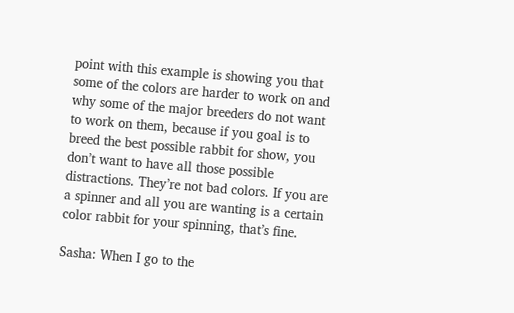point with this example is showing you that some of the colors are harder to work on and why some of the major breeders do not want to work on them, because if you goal is to breed the best possible rabbit for show, you don’t want to have all those possible distractions. They’re not bad colors. If you are a spinner and all you are wanting is a certain color rabbit for your spinning, that’s fine.

Sasha: When I go to the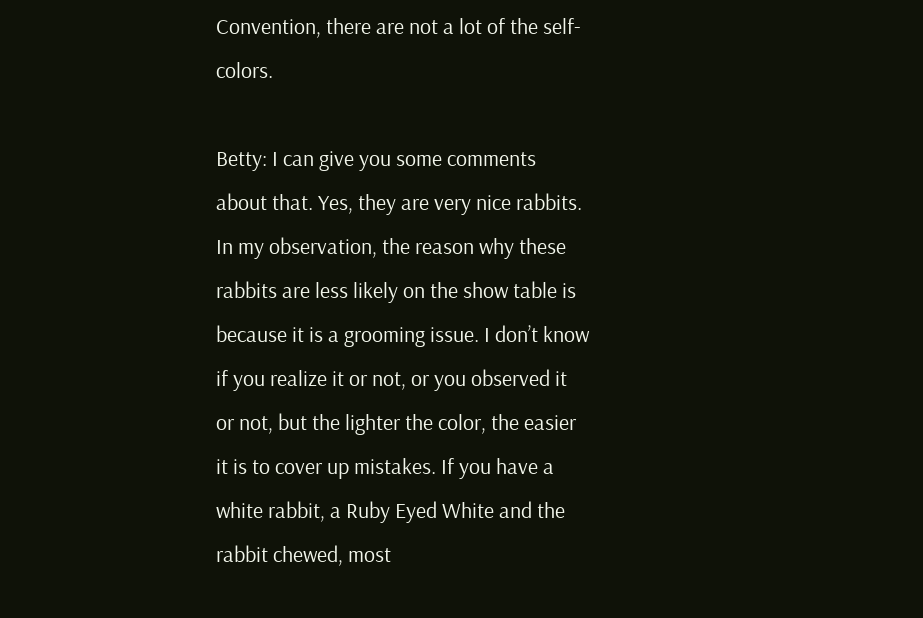Convention, there are not a lot of the self-colors.

Betty: I can give you some comments about that. Yes, they are very nice rabbits. In my observation, the reason why these rabbits are less likely on the show table is because it is a grooming issue. I don’t know if you realize it or not, or you observed it or not, but the lighter the color, the easier it is to cover up mistakes. If you have a white rabbit, a Ruby Eyed White and the rabbit chewed, most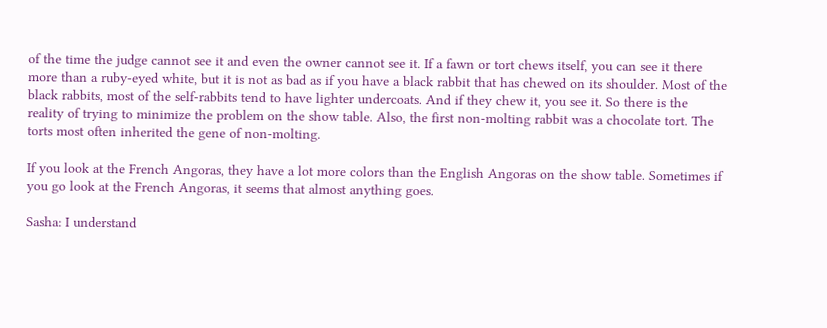of the time the judge cannot see it and even the owner cannot see it. If a fawn or tort chews itself, you can see it there more than a ruby-eyed white, but it is not as bad as if you have a black rabbit that has chewed on its shoulder. Most of the black rabbits, most of the self-rabbits tend to have lighter undercoats. And if they chew it, you see it. So there is the reality of trying to minimize the problem on the show table. Also, the first non-molting rabbit was a chocolate tort. The torts most often inherited the gene of non-molting.

If you look at the French Angoras, they have a lot more colors than the English Angoras on the show table. Sometimes if you go look at the French Angoras, it seems that almost anything goes.

Sasha: I understand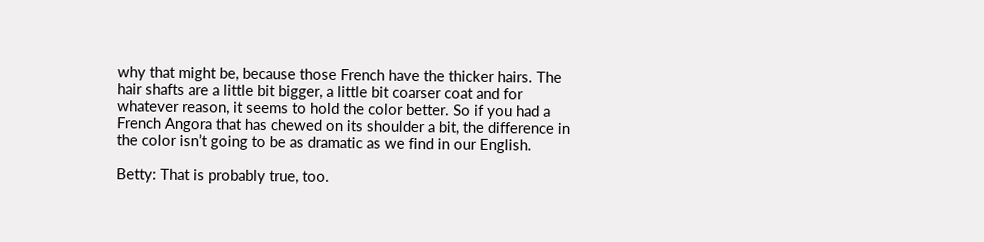why that might be, because those French have the thicker hairs. The hair shafts are a little bit bigger, a little bit coarser coat and for whatever reason, it seems to hold the color better. So if you had a French Angora that has chewed on its shoulder a bit, the difference in the color isn’t going to be as dramatic as we find in our English.

Betty: That is probably true, too.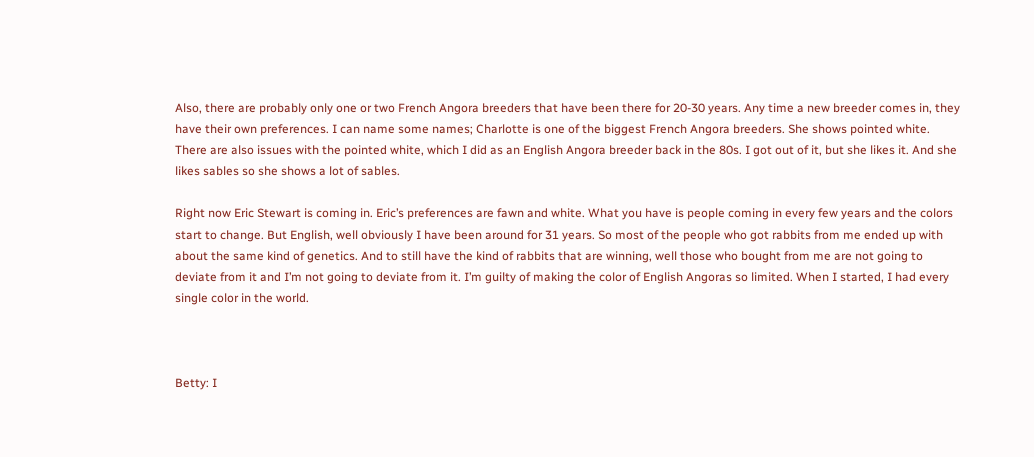Also, there are probably only one or two French Angora breeders that have been there for 20-30 years. Any time a new breeder comes in, they have their own preferences. I can name some names; Charlotte is one of the biggest French Angora breeders. She shows pointed white. There are also issues with the pointed white, which I did as an English Angora breeder back in the 80s. I got out of it, but she likes it. And she likes sables so she shows a lot of sables.

Right now Eric Stewart is coming in. Eric’s preferences are fawn and white. What you have is people coming in every few years and the colors start to change. But English, well obviously I have been around for 31 years. So most of the people who got rabbits from me ended up with about the same kind of genetics. And to still have the kind of rabbits that are winning, well those who bought from me are not going to deviate from it and I’m not going to deviate from it. I’m guilty of making the color of English Angoras so limited. When I started, I had every single color in the world.



Betty: I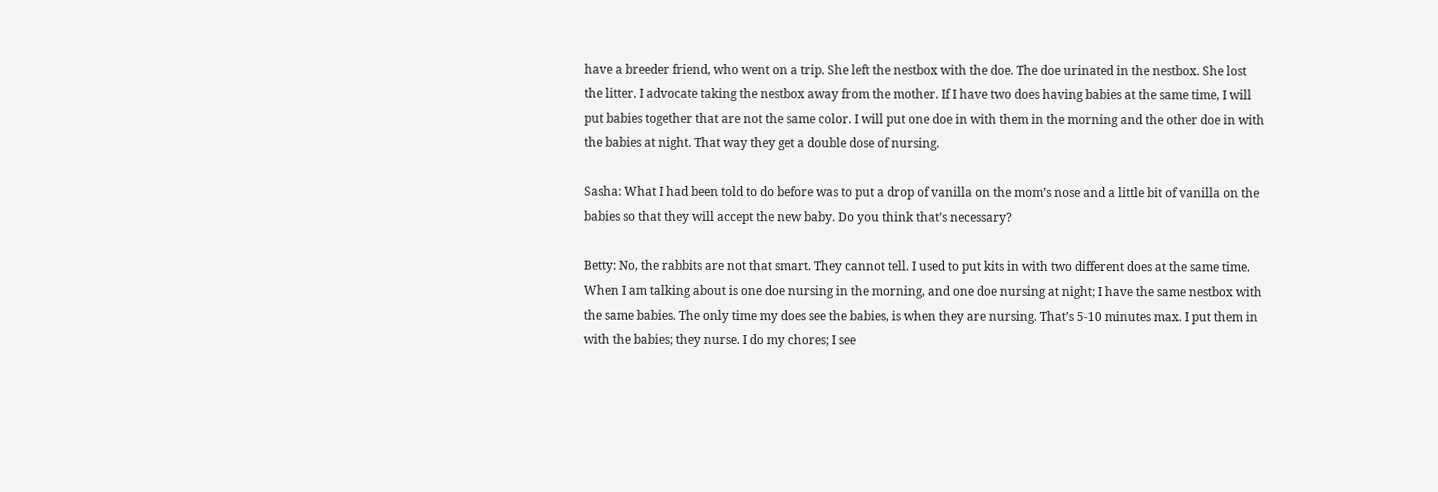have a breeder friend, who went on a trip. She left the nestbox with the doe. The doe urinated in the nestbox. She lost the litter. I advocate taking the nestbox away from the mother. If I have two does having babies at the same time, I will put babies together that are not the same color. I will put one doe in with them in the morning and the other doe in with the babies at night. That way they get a double dose of nursing.

Sasha: What I had been told to do before was to put a drop of vanilla on the mom’s nose and a little bit of vanilla on the babies so that they will accept the new baby. Do you think that’s necessary?

Betty: No, the rabbits are not that smart. They cannot tell. I used to put kits in with two different does at the same time. When I am talking about is one doe nursing in the morning, and one doe nursing at night; I have the same nestbox with the same babies. The only time my does see the babies, is when they are nursing. That’s 5-10 minutes max. I put them in with the babies; they nurse. I do my chores; I see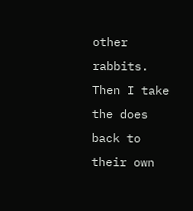other rabbits. Then I take the does back to their own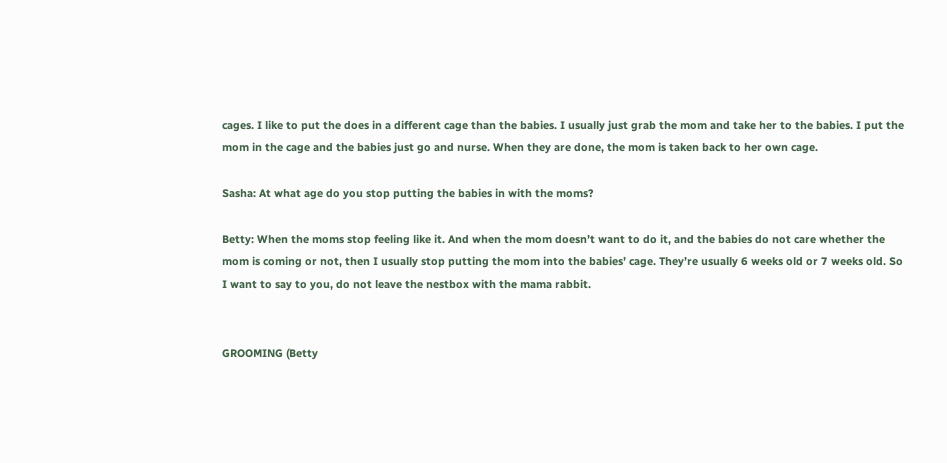cages. I like to put the does in a different cage than the babies. I usually just grab the mom and take her to the babies. I put the mom in the cage and the babies just go and nurse. When they are done, the mom is taken back to her own cage.

Sasha: At what age do you stop putting the babies in with the moms?

Betty: When the moms stop feeling like it. And when the mom doesn’t want to do it, and the babies do not care whether the mom is coming or not, then I usually stop putting the mom into the babies’ cage. They’re usually 6 weeks old or 7 weeks old. So I want to say to you, do not leave the nestbox with the mama rabbit.


GROOMING (Betty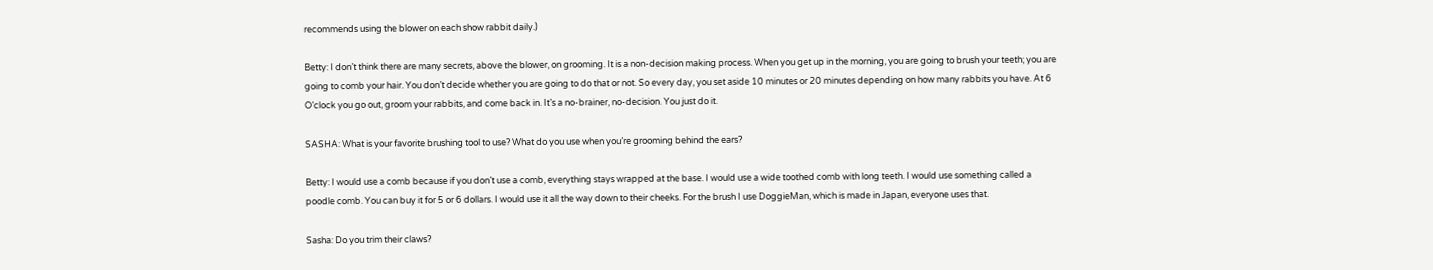recommends using the blower on each show rabbit daily.)

Betty: I don’t think there are many secrets, above the blower, on grooming. It is a non-decision making process. When you get up in the morning, you are going to brush your teeth; you are going to comb your hair. You don’t decide whether you are going to do that or not. So every day, you set aside 10 minutes or 20 minutes depending on how many rabbits you have. At 6 O’clock you go out, groom your rabbits, and come back in. It’s a no-brainer, no-decision. You just do it.

SASHA: What is your favorite brushing tool to use? What do you use when you’re grooming behind the ears?

Betty: I would use a comb because if you don’t use a comb, everything stays wrapped at the base. I would use a wide toothed comb with long teeth. I would use something called a poodle comb. You can buy it for 5 or 6 dollars. I would use it all the way down to their cheeks. For the brush I use DoggieMan, which is made in Japan, everyone uses that.

Sasha: Do you trim their claws?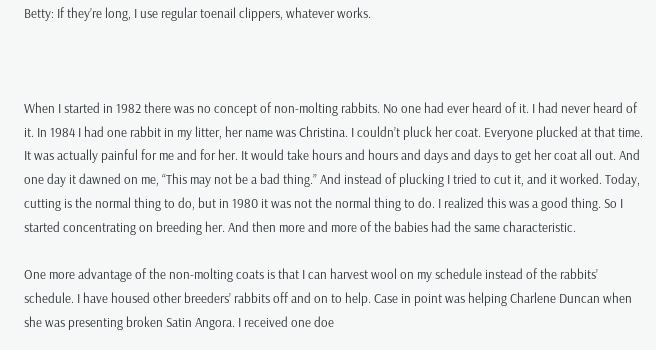Betty: If they’re long, I use regular toenail clippers, whatever works.



When I started in 1982 there was no concept of non-molting rabbits. No one had ever heard of it. I had never heard of it. In 1984 I had one rabbit in my litter, her name was Christina. I couldn’t pluck her coat. Everyone plucked at that time. It was actually painful for me and for her. It would take hours and hours and days and days to get her coat all out. And one day it dawned on me, “This may not be a bad thing.” And instead of plucking I tried to cut it, and it worked. Today, cutting is the normal thing to do, but in 1980 it was not the normal thing to do. I realized this was a good thing. So I started concentrating on breeding her. And then more and more of the babies had the same characteristic.

One more advantage of the non-molting coats is that I can harvest wool on my schedule instead of the rabbits’ schedule. I have housed other breeders’ rabbits off and on to help. Case in point was helping Charlene Duncan when she was presenting broken Satin Angora. I received one doe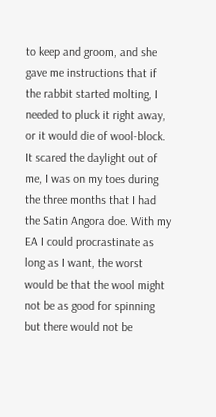to keep and groom, and she gave me instructions that if the rabbit started molting, I needed to pluck it right away, or it would die of wool-block. It scared the daylight out of me, I was on my toes during the three months that I had the Satin Angora doe. With my EA I could procrastinate as long as I want, the worst would be that the wool might not be as good for spinning but there would not be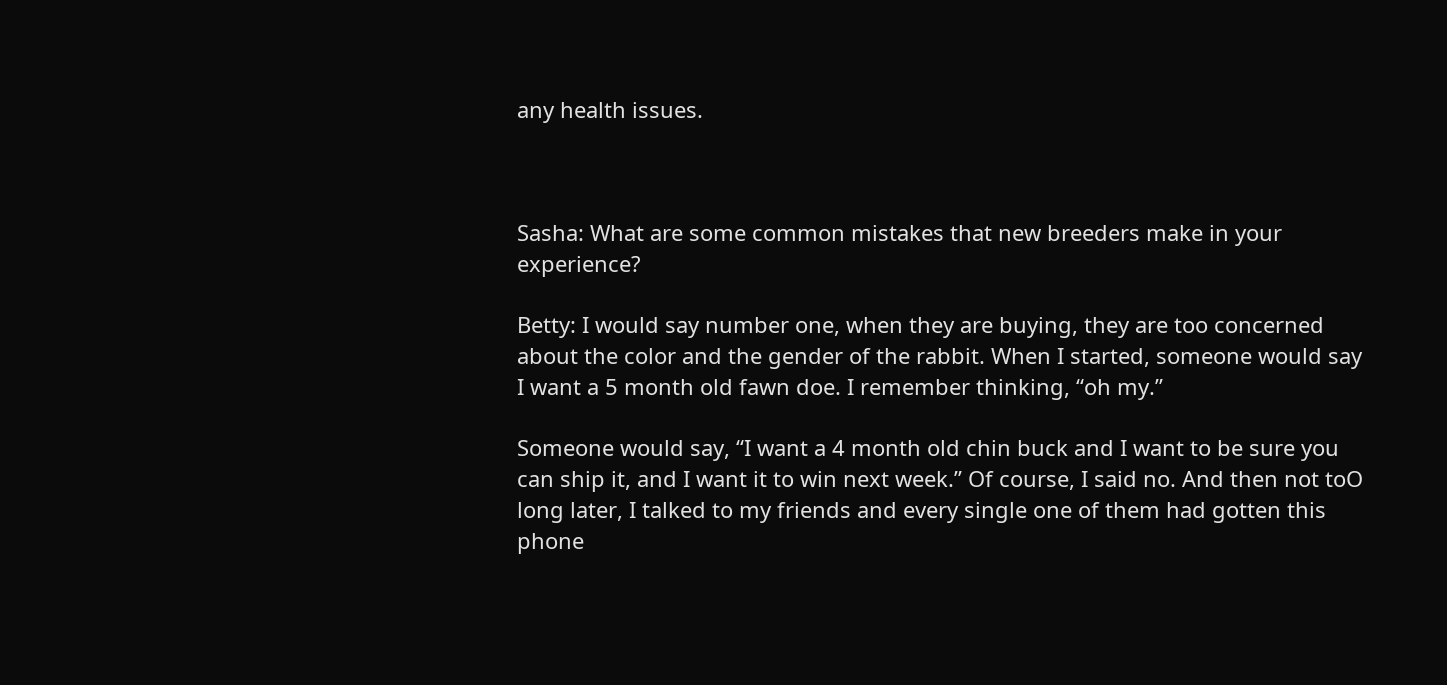any health issues.



Sasha: What are some common mistakes that new breeders make in your experience?

Betty: I would say number one, when they are buying, they are too concerned about the color and the gender of the rabbit. When I started, someone would say I want a 5 month old fawn doe. I remember thinking, “oh my.”

Someone would say, “I want a 4 month old chin buck and I want to be sure you can ship it, and I want it to win next week.” Of course, I said no. And then not toO long later, I talked to my friends and every single one of them had gotten this phone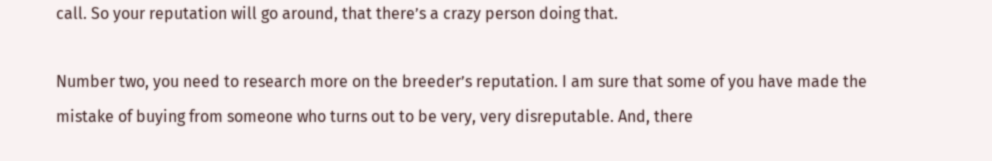call. So your reputation will go around, that there’s a crazy person doing that.

Number two, you need to research more on the breeder’s reputation. I am sure that some of you have made the mistake of buying from someone who turns out to be very, very disreputable. And, there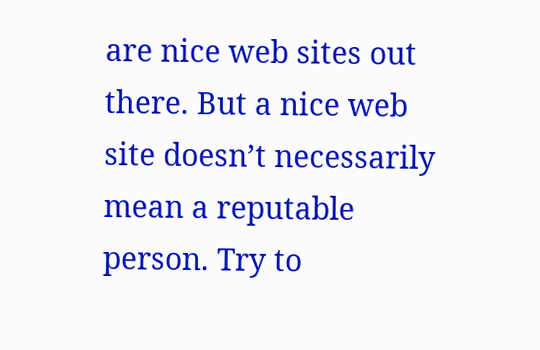are nice web sites out there. But a nice web site doesn’t necessarily mean a reputable person. Try to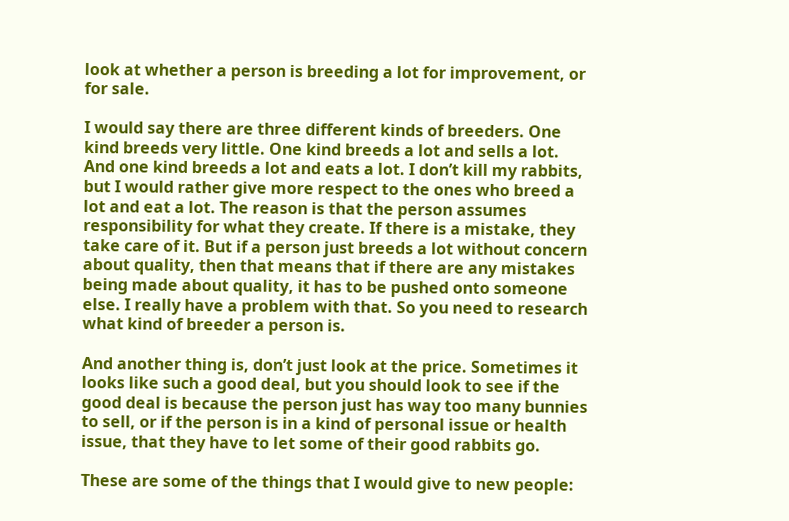look at whether a person is breeding a lot for improvement, or for sale.

I would say there are three different kinds of breeders. One kind breeds very little. One kind breeds a lot and sells a lot. And one kind breeds a lot and eats a lot. I don’t kill my rabbits, but I would rather give more respect to the ones who breed a lot and eat a lot. The reason is that the person assumes responsibility for what they create. If there is a mistake, they take care of it. But if a person just breeds a lot without concern about quality, then that means that if there are any mistakes being made about quality, it has to be pushed onto someone else. I really have a problem with that. So you need to research what kind of breeder a person is.

And another thing is, don’t just look at the price. Sometimes it looks like such a good deal, but you should look to see if the good deal is because the person just has way too many bunnies to sell, or if the person is in a kind of personal issue or health issue, that they have to let some of their good rabbits go.

These are some of the things that I would give to new people: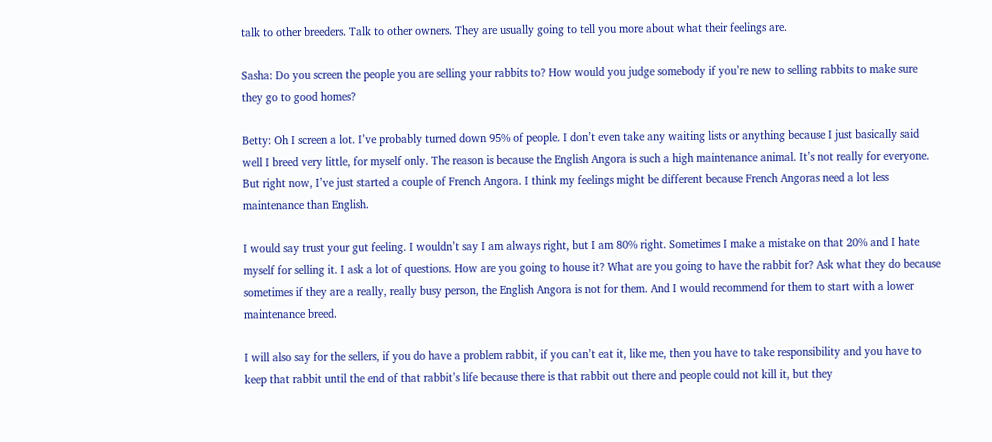talk to other breeders. Talk to other owners. They are usually going to tell you more about what their feelings are.

Sasha: Do you screen the people you are selling your rabbits to? How would you judge somebody if you’re new to selling rabbits to make sure they go to good homes?

Betty: Oh I screen a lot. I’ve probably turned down 95% of people. I don’t even take any waiting lists or anything because I just basically said well I breed very little, for myself only. The reason is because the English Angora is such a high maintenance animal. It’s not really for everyone. But right now, I’ve just started a couple of French Angora. I think my feelings might be different because French Angoras need a lot less maintenance than English.

I would say trust your gut feeling. I wouldn’t say I am always right, but I am 80% right. Sometimes I make a mistake on that 20% and I hate myself for selling it. I ask a lot of questions. How are you going to house it? What are you going to have the rabbit for? Ask what they do because sometimes if they are a really, really busy person, the English Angora is not for them. And I would recommend for them to start with a lower maintenance breed.

I will also say for the sellers, if you do have a problem rabbit, if you can’t eat it, like me, then you have to take responsibility and you have to keep that rabbit until the end of that rabbit’s life because there is that rabbit out there and people could not kill it, but they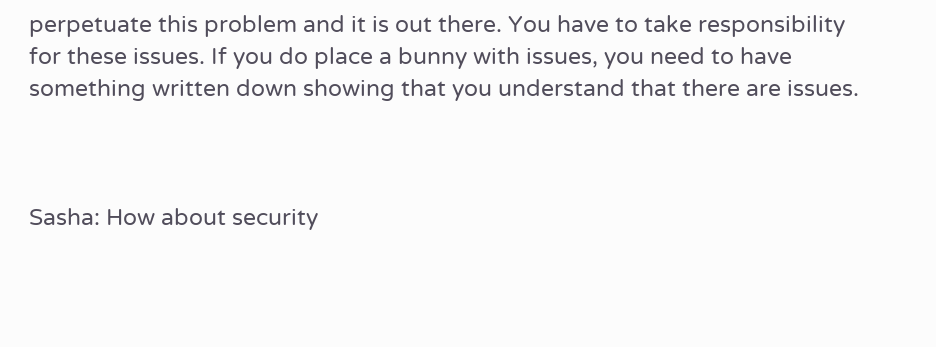perpetuate this problem and it is out there. You have to take responsibility for these issues. If you do place a bunny with issues, you need to have something written down showing that you understand that there are issues.



Sasha: How about security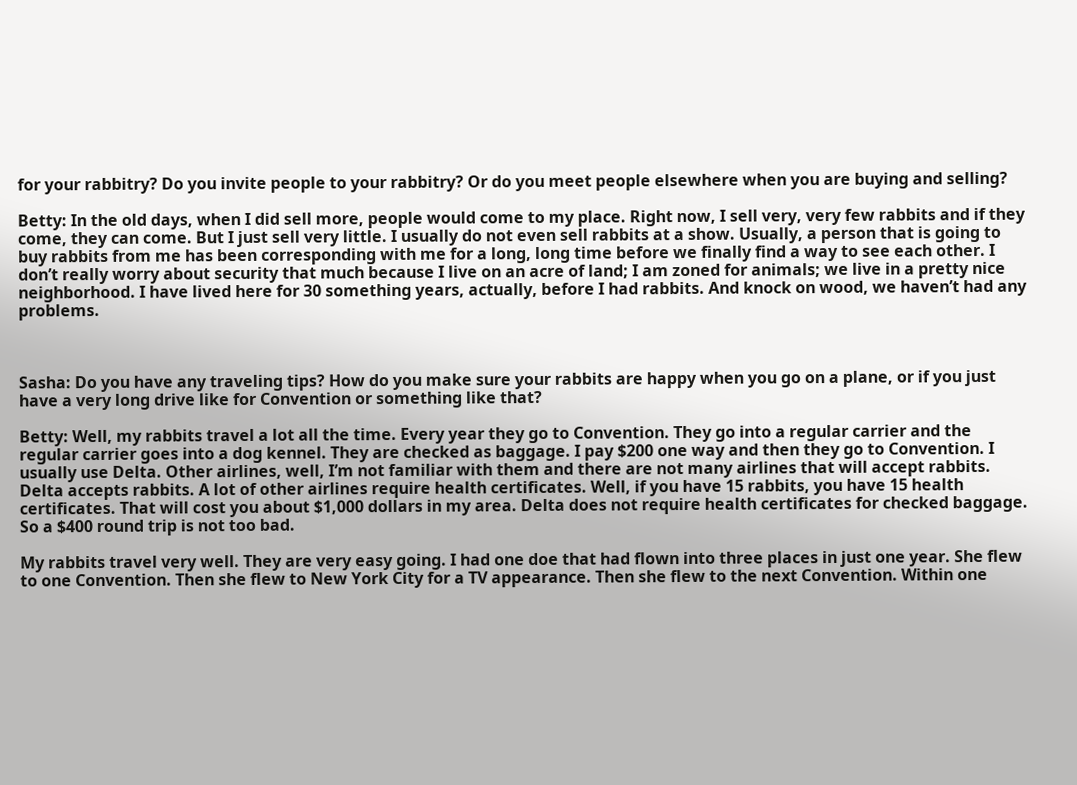for your rabbitry? Do you invite people to your rabbitry? Or do you meet people elsewhere when you are buying and selling?

Betty: In the old days, when I did sell more, people would come to my place. Right now, I sell very, very few rabbits and if they come, they can come. But I just sell very little. I usually do not even sell rabbits at a show. Usually, a person that is going to buy rabbits from me has been corresponding with me for a long, long time before we finally find a way to see each other. I don’t really worry about security that much because I live on an acre of land; I am zoned for animals; we live in a pretty nice neighborhood. I have lived here for 30 something years, actually, before I had rabbits. And knock on wood, we haven’t had any problems.



Sasha: Do you have any traveling tips? How do you make sure your rabbits are happy when you go on a plane, or if you just have a very long drive like for Convention or something like that?

Betty: Well, my rabbits travel a lot all the time. Every year they go to Convention. They go into a regular carrier and the regular carrier goes into a dog kennel. They are checked as baggage. I pay $200 one way and then they go to Convention. I usually use Delta. Other airlines, well, I’m not familiar with them and there are not many airlines that will accept rabbits. Delta accepts rabbits. A lot of other airlines require health certificates. Well, if you have 15 rabbits, you have 15 health certificates. That will cost you about $1,000 dollars in my area. Delta does not require health certificates for checked baggage. So a $400 round trip is not too bad.

My rabbits travel very well. They are very easy going. I had one doe that had flown into three places in just one year. She flew to one Convention. Then she flew to New York City for a TV appearance. Then she flew to the next Convention. Within one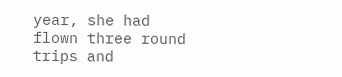year, she had flown three round trips and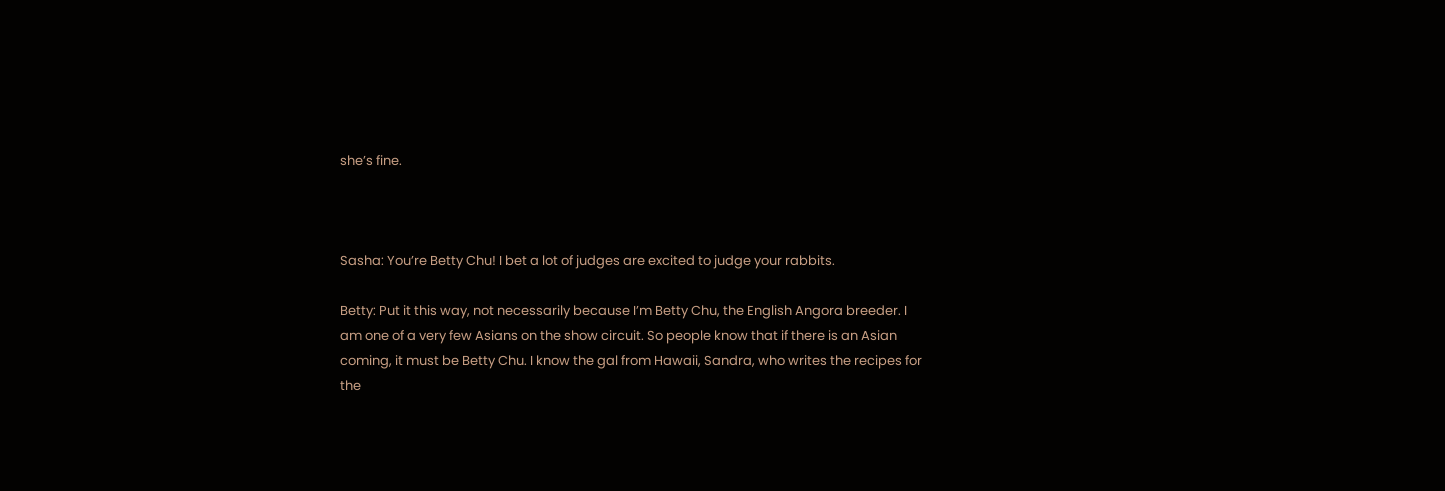she’s fine.



Sasha: You’re Betty Chu! I bet a lot of judges are excited to judge your rabbits.

Betty: Put it this way, not necessarily because I’m Betty Chu, the English Angora breeder. I am one of a very few Asians on the show circuit. So people know that if there is an Asian coming, it must be Betty Chu. I know the gal from Hawaii, Sandra, who writes the recipes for the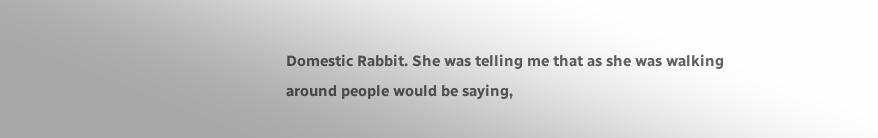Domestic Rabbit. She was telling me that as she was walking around people would be saying,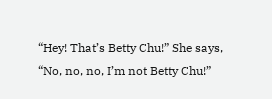“Hey! That’s Betty Chu!” She says, “No, no, no, I’m not Betty Chu!”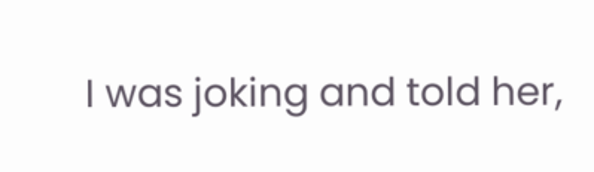I was joking and told her,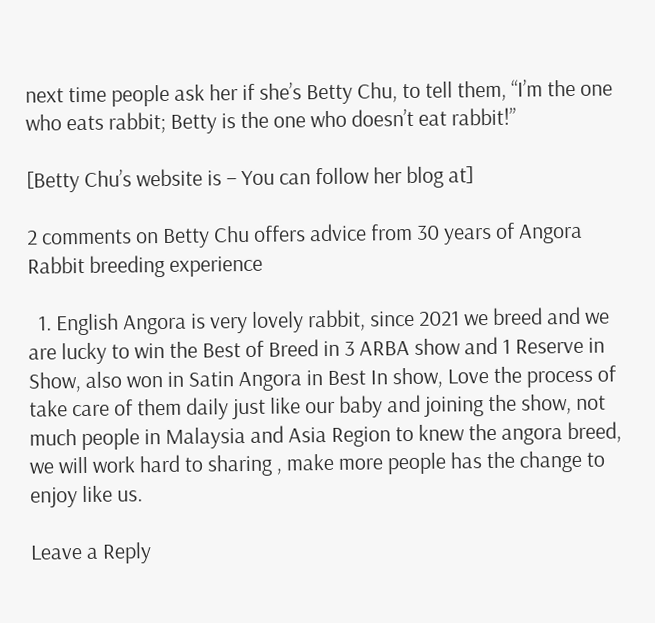next time people ask her if she’s Betty Chu, to tell them, “I’m the one who eats rabbit; Betty is the one who doesn’t eat rabbit!”

[Betty Chu’s website is – You can follow her blog at]

2 comments on Betty Chu offers advice from 30 years of Angora Rabbit breeding experience

  1. English Angora is very lovely rabbit, since 2021 we breed and we are lucky to win the Best of Breed in 3 ARBA show and 1 Reserve in Show, also won in Satin Angora in Best In show, Love the process of take care of them daily just like our baby and joining the show, not much people in Malaysia and Asia Region to knew the angora breed, we will work hard to sharing , make more people has the change to enjoy like us.

Leave a Reply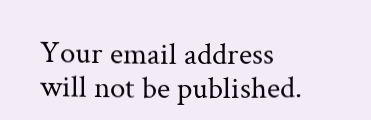Your email address will not be published.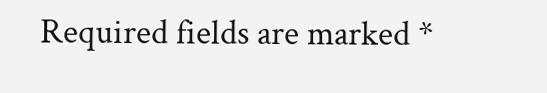Required fields are marked *